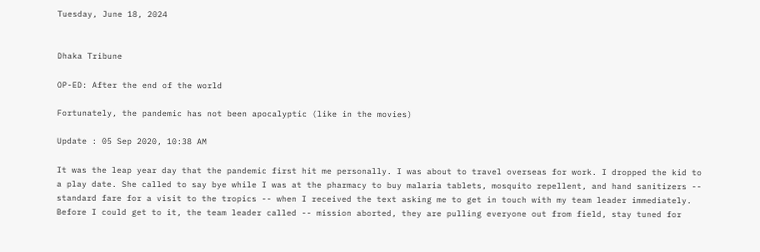Tuesday, June 18, 2024


Dhaka Tribune

OP-ED: After the end of the world

Fortunately, the pandemic has not been apocalyptic (like in the movies)

Update : 05 Sep 2020, 10:38 AM

It was the leap year day that the pandemic first hit me personally. I was about to travel overseas for work. I dropped the kid to a play date. She called to say bye while I was at the pharmacy to buy malaria tablets, mosquito repellent, and hand sanitizers -- standard fare for a visit to the tropics -- when I received the text asking me to get in touch with my team leader immediately. Before I could get to it, the team leader called -- mission aborted, they are pulling everyone out from field, stay tuned for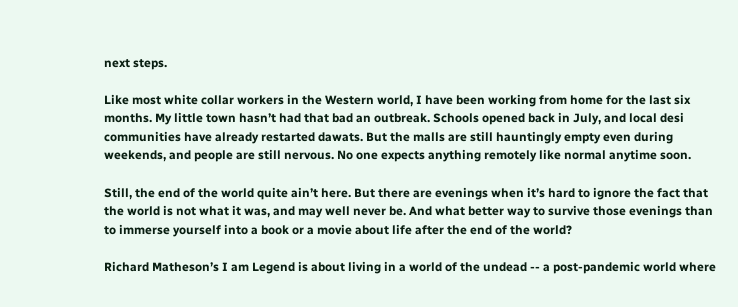next steps.

Like most white collar workers in the Western world, I have been working from home for the last six months. My little town hasn’t had that bad an outbreak. Schools opened back in July, and local desi communities have already restarted dawats. But the malls are still hauntingly empty even during weekends, and people are still nervous. No one expects anything remotely like normal anytime soon.

Still, the end of the world quite ain’t here. But there are evenings when it’s hard to ignore the fact that the world is not what it was, and may well never be. And what better way to survive those evenings than to immerse yourself into a book or a movie about life after the end of the world?

Richard Matheson’s I am Legend is about living in a world of the undead -- a post-pandemic world where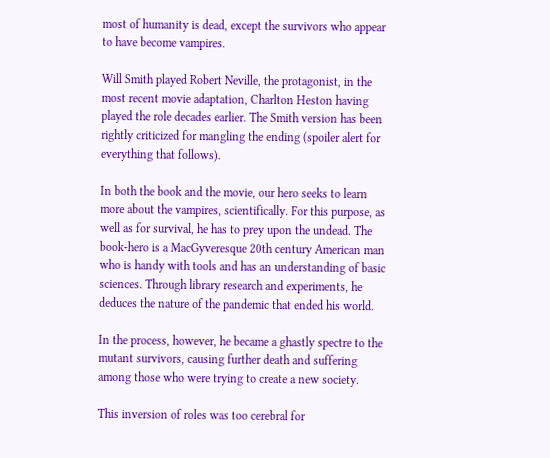most of humanity is dead, except the survivors who appear to have become vampires.

Will Smith played Robert Neville, the protagonist, in the most recent movie adaptation, Charlton Heston having played the role decades earlier. The Smith version has been rightly criticized for mangling the ending (spoiler alert for everything that follows).

In both the book and the movie, our hero seeks to learn more about the vampires, scientifically. For this purpose, as well as for survival, he has to prey upon the undead. The book-hero is a MacGyveresque 20th century American man who is handy with tools and has an understanding of basic sciences. Through library research and experiments, he deduces the nature of the pandemic that ended his world.

In the process, however, he became a ghastly spectre to the mutant survivors, causing further death and suffering among those who were trying to create a new society.

This inversion of roles was too cerebral for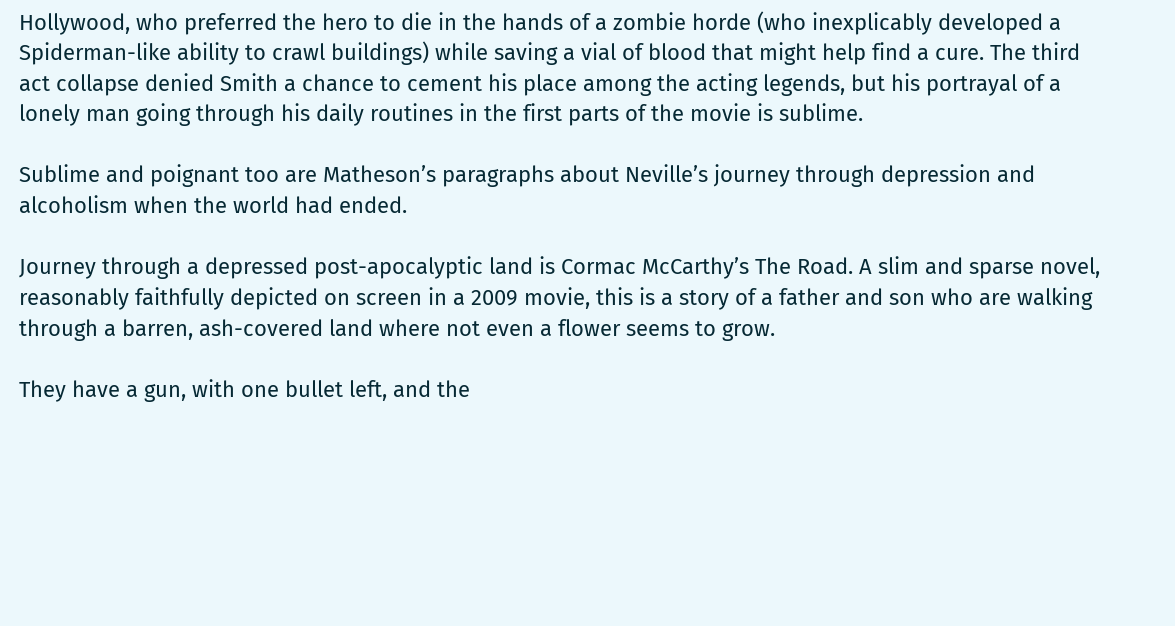Hollywood, who preferred the hero to die in the hands of a zombie horde (who inexplicably developed a Spiderman-like ability to crawl buildings) while saving a vial of blood that might help find a cure. The third act collapse denied Smith a chance to cement his place among the acting legends, but his portrayal of a lonely man going through his daily routines in the first parts of the movie is sublime.

Sublime and poignant too are Matheson’s paragraphs about Neville’s journey through depression and alcoholism when the world had ended.

Journey through a depressed post-apocalyptic land is Cormac McCarthy’s The Road. A slim and sparse novel, reasonably faithfully depicted on screen in a 2009 movie, this is a story of a father and son who are walking through a barren, ash-covered land where not even a flower seems to grow.

They have a gun, with one bullet left, and the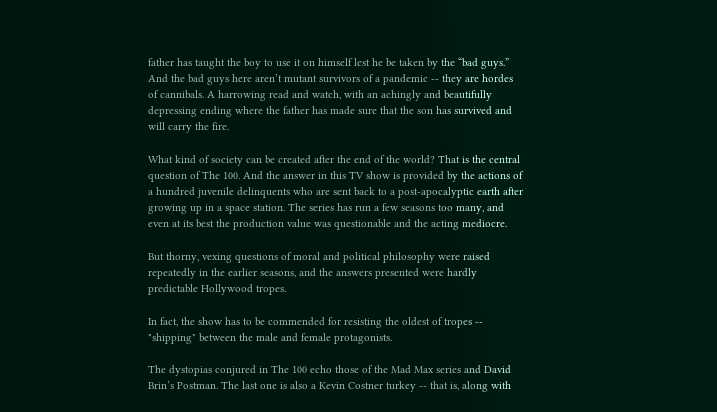father has taught the boy to use it on himself lest he be taken by the “bad guys.” And the bad guys here aren’t mutant survivors of a pandemic -- they are hordes of cannibals. A harrowing read and watch, with an achingly and beautifully depressing ending where the father has made sure that the son has survived and will carry the fire.

What kind of society can be created after the end of the world? That is the central question of The 100. And the answer in this TV show is provided by the actions of a hundred juvenile delinquents who are sent back to a post-apocalyptic earth after growing up in a space station. The series has run a few seasons too many, and even at its best the production value was questionable and the acting mediocre.

But thorny, vexing questions of moral and political philosophy were raised repeatedly in the earlier seasons, and the answers presented were hardly predictable Hollywood tropes.

In fact, the show has to be commended for resisting the oldest of tropes -- "shipping" between the male and female protagonists.

The dystopias conjured in The 100 echo those of the Mad Max series and David Brin’s Postman. The last one is also a Kevin Costner turkey -- that is, along with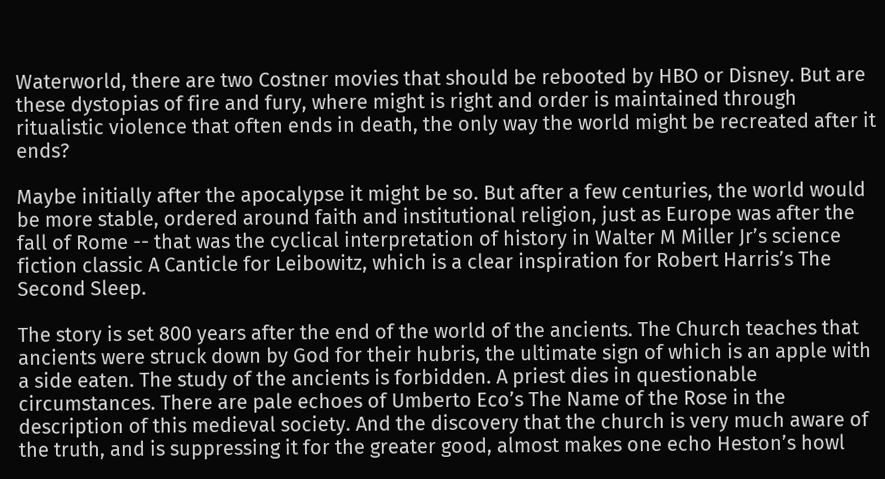Waterworld, there are two Costner movies that should be rebooted by HBO or Disney. But are these dystopias of fire and fury, where might is right and order is maintained through ritualistic violence that often ends in death, the only way the world might be recreated after it ends?

Maybe initially after the apocalypse it might be so. But after a few centuries, the world would be more stable, ordered around faith and institutional religion, just as Europe was after the fall of Rome -- that was the cyclical interpretation of history in Walter M Miller Jr’s science fiction classic A Canticle for Leibowitz, which is a clear inspiration for Robert Harris’s The Second Sleep.

The story is set 800 years after the end of the world of the ancients. The Church teaches that ancients were struck down by God for their hubris, the ultimate sign of which is an apple with a side eaten. The study of the ancients is forbidden. A priest dies in questionable circumstances. There are pale echoes of Umberto Eco’s The Name of the Rose in the description of this medieval society. And the discovery that the church is very much aware of the truth, and is suppressing it for the greater good, almost makes one echo Heston’s howl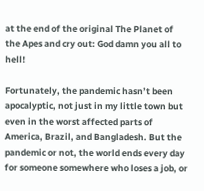at the end of the original The Planet of the Apes and cry out: God damn you all to hell!

Fortunately, the pandemic hasn’t been apocalyptic, not just in my little town but even in the worst affected parts of America, Brazil, and Bangladesh. But the pandemic or not, the world ends every day for someone somewhere who loses a job, or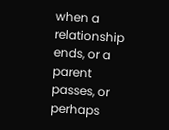when a relationship ends, or a parent passes, or perhaps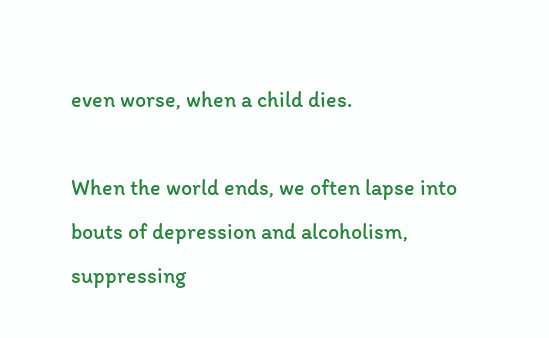even worse, when a child dies.

When the world ends, we often lapse into bouts of depression and alcoholism, suppressing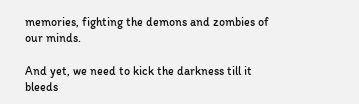memories, fighting the demons and zombies of our minds.

And yet, we need to kick the darkness till it bleeds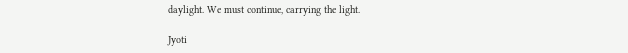daylight. We must continue, carrying the light.

Jyoti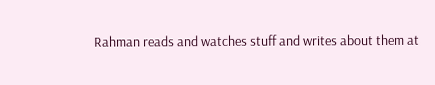Rahman reads and watches stuff and writes about them at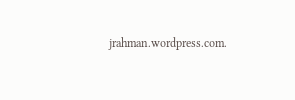jrahman.wordpress.com.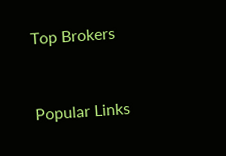Top Brokers


Popular Links